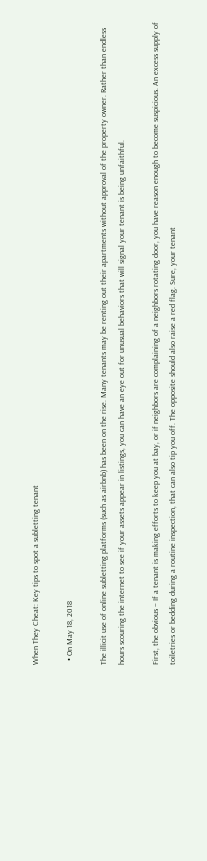When They Cheat: Key tips to spot a subletting tenant

  • On May 18, 2018

The illicit use of online subletting platforms (such as airbnb) has been on the rise. Many tenants may be renting out their apartments without approval of the property owner. Rather than endless hours scouring the internet to see if your assets appear in listings, you can have an eye out for unusual behaviors that will signal your tenant is being unfaithful.

First, the obvious – If a tenant is making efforts to keep you at bay, or if neighbors are complaining of a neighbors rotating door, you have reason enough to become suspicious. An excess supply of toiletries or bedding during a routine inspection, that can also tip you off. The opposite should also raise a red flag. Sure, your tenant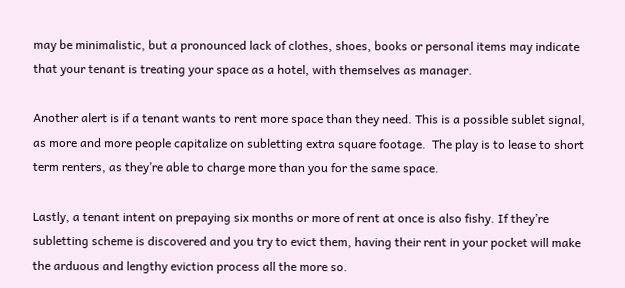may be minimalistic, but a pronounced lack of clothes, shoes, books or personal items may indicate that your tenant is treating your space as a hotel, with themselves as manager.

Another alert is if a tenant wants to rent more space than they need. This is a possible sublet signal, as more and more people capitalize on subletting extra square footage.  The play is to lease to short term renters, as they’re able to charge more than you for the same space.

Lastly, a tenant intent on prepaying six months or more of rent at once is also fishy. If they’re subletting scheme is discovered and you try to evict them, having their rent in your pocket will make the arduous and lengthy eviction process all the more so.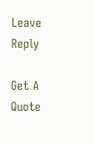Leave Reply

Get A Quote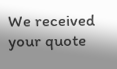We received your quote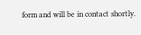form and will be in contact shortly.